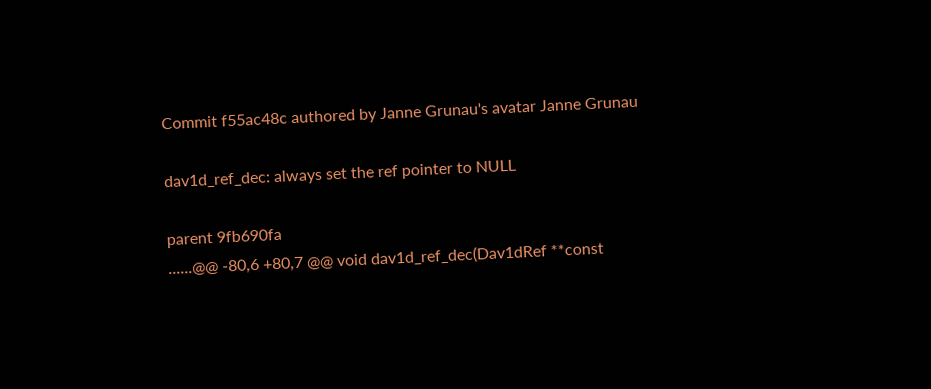Commit f55ac48c authored by Janne Grunau's avatar Janne Grunau

dav1d_ref_dec: always set the ref pointer to NULL

parent 9fb690fa
......@@ -80,6 +80,7 @@ void dav1d_ref_dec(Dav1dRef **const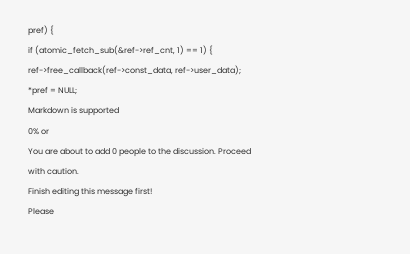pref) {
if (atomic_fetch_sub(&ref->ref_cnt, 1) == 1) {
ref->free_callback(ref->const_data, ref->user_data);
*pref = NULL;
Markdown is supported
0% or
You are about to add 0 people to the discussion. Proceed with caution.
Finish editing this message first!
Please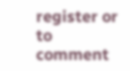register or to comment